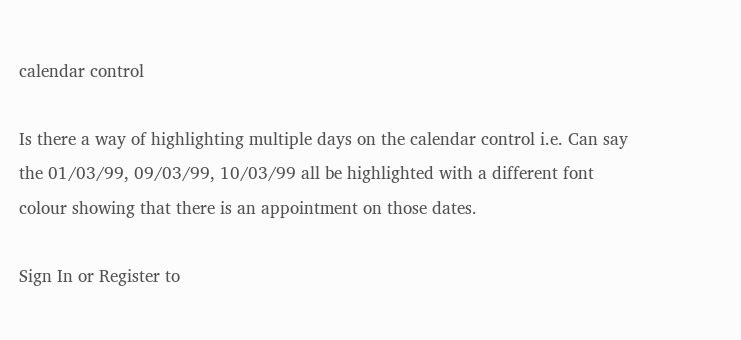calendar control

Is there a way of highlighting multiple days on the calendar control i.e. Can say the 01/03/99, 09/03/99, 10/03/99 all be highlighted with a different font colour showing that there is an appointment on those dates.

Sign In or Register to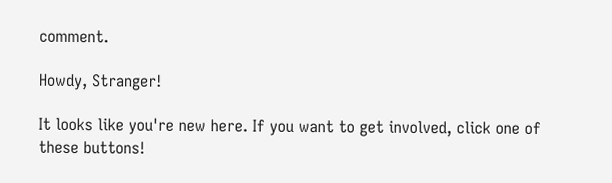comment.

Howdy, Stranger!

It looks like you're new here. If you want to get involved, click one of these buttons!